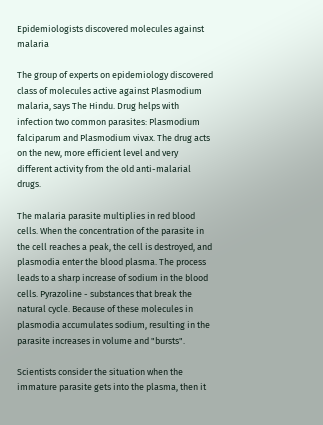Epidemiologists discovered molecules against malaria

The group of experts on epidemiology discovered class of molecules active against Plasmodium malaria, says The Hindu. Drug helps with infection two common parasites: Plasmodium falciparum and Plasmodium vivax. The drug acts on the new, more efficient level and very different activity from the old anti-malarial drugs.

The malaria parasite multiplies in red blood cells. When the concentration of the parasite in the cell reaches a peak, the cell is destroyed, and plasmodia enter the blood plasma. The process leads to a sharp increase of sodium in the blood cells. Pyrazoline - substances that break the natural cycle. Because of these molecules in plasmodia accumulates sodium, resulting in the parasite increases in volume and "bursts".

Scientists consider the situation when the immature parasite gets into the plasma, then it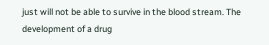just will not be able to survive in the blood stream. The development of a drug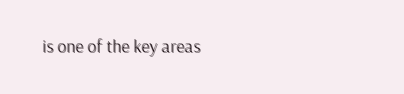is one of the key areas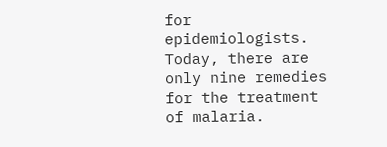for epidemiologists. Today, there are only nine remedies for the treatment of malaria.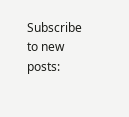Subscribe to new posts: